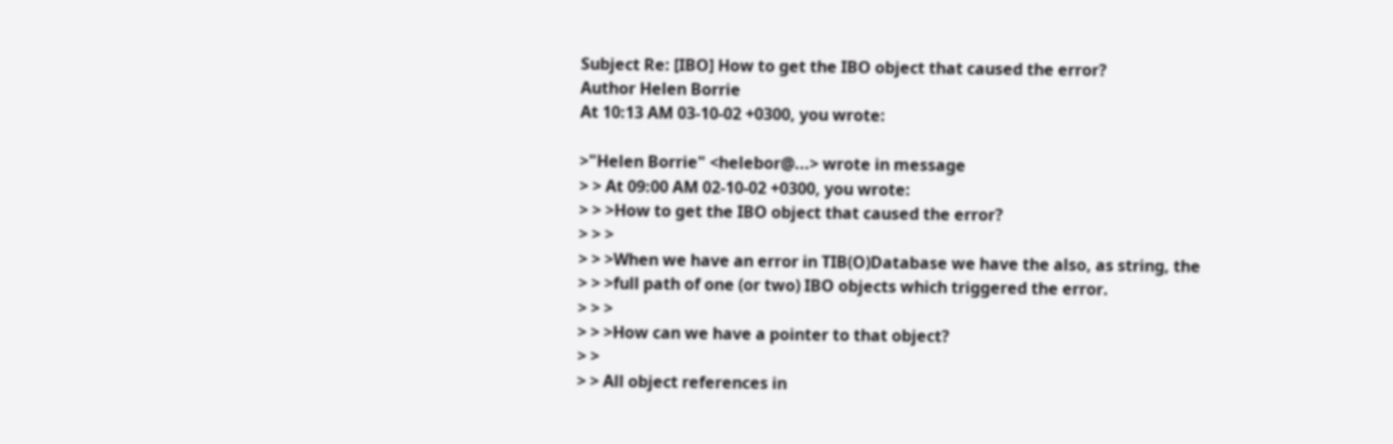Subject Re: [IBO] How to get the IBO object that caused the error?
Author Helen Borrie
At 10:13 AM 03-10-02 +0300, you wrote:

>"Helen Borrie" <helebor@...> wrote in message
> > At 09:00 AM 02-10-02 +0300, you wrote:
> > >How to get the IBO object that caused the error?
> > >
> > >When we have an error in TIB(O)Database we have the also, as string, the
> > >full path of one (or two) IBO objects which triggered the error.
> > >
> > >How can we have a pointer to that object?
> >
> > All object references in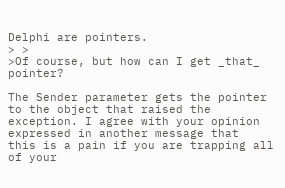Delphi are pointers.
> >
>Of course, but how can I get _that_ pointer?

The Sender parameter gets the pointer to the object that raised the
exception. I agree with your opinion expressed in another message that
this is a pain if you are trapping all of your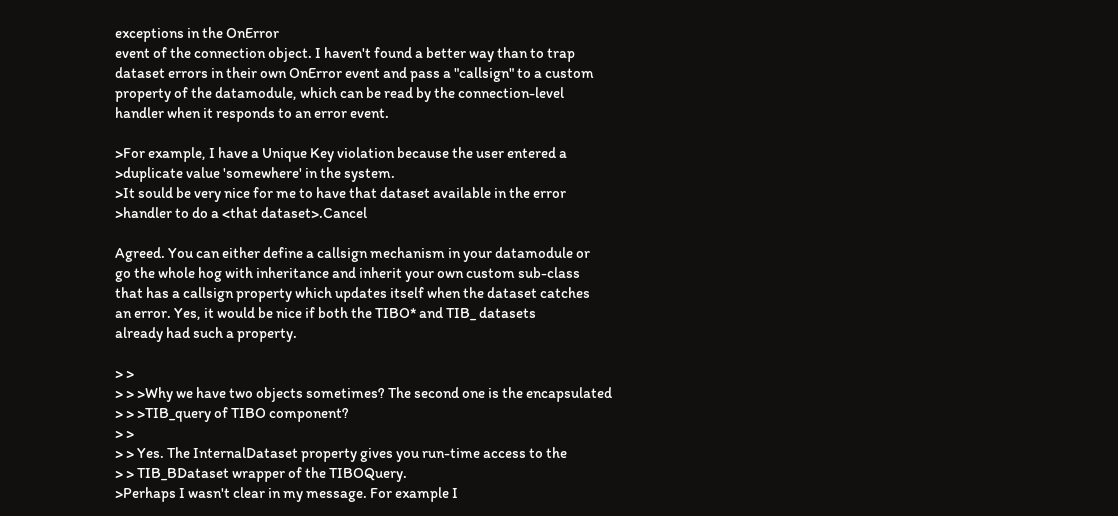exceptions in the OnError
event of the connection object. I haven't found a better way than to trap
dataset errors in their own OnError event and pass a "callsign" to a custom
property of the datamodule, which can be read by the connection-level
handler when it responds to an error event.

>For example, I have a Unique Key violation because the user entered a
>duplicate value 'somewhere' in the system.
>It sould be very nice for me to have that dataset available in the error
>handler to do a <that dataset>.Cancel

Agreed. You can either define a callsign mechanism in your datamodule or
go the whole hog with inheritance and inherit your own custom sub-class
that has a callsign property which updates itself when the dataset catches
an error. Yes, it would be nice if both the TIBO* and TIB_ datasets
already had such a property.

> >
> > >Why we have two objects sometimes? The second one is the encapsulated
> > >TIB_query of TIBO component?
> >
> > Yes. The InternalDataset property gives you run-time access to the
> > TIB_BDataset wrapper of the TIBOQuery.
>Perhaps I wasn't clear in my message. For example I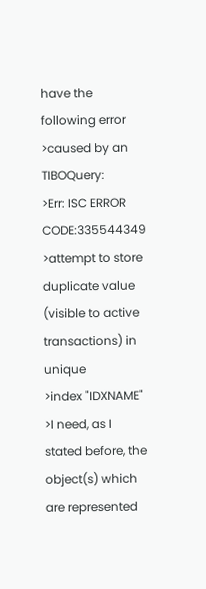have the following error
>caused by an TIBOQuery:
>Err: ISC ERROR CODE:335544349
>attempt to store duplicate value (visible to active transactions) in unique
>index "IDXNAME"
>I need, as I stated before, the object(s) which are represented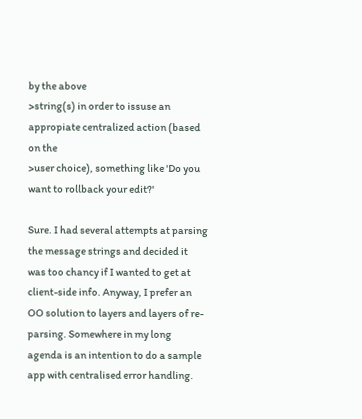by the above
>string(s) in order to issuse an appropiate centralized action (based on the
>user choice), something like 'Do you want to rollback your edit?'

Sure. I had several attempts at parsing the message strings and decided it
was too chancy if I wanted to get at client-side info. Anyway, I prefer an
OO solution to layers and layers of re-parsing. Somewhere in my long
agenda is an intention to do a sample app with centralised error handling.